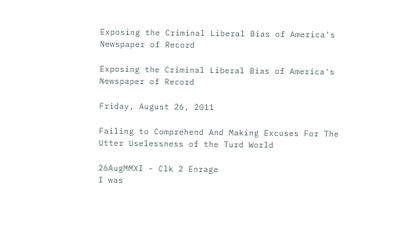Exposing the Criminal Liberal Bias of America's Newspaper of Record

Exposing the Criminal Liberal Bias of America's
Newspaper of Record

Friday, August 26, 2011

Failing to Comprehend And Making Excuses For The Utter Uselessness of the Turd World

26AugMMXI - Clk 2 Enrage
I was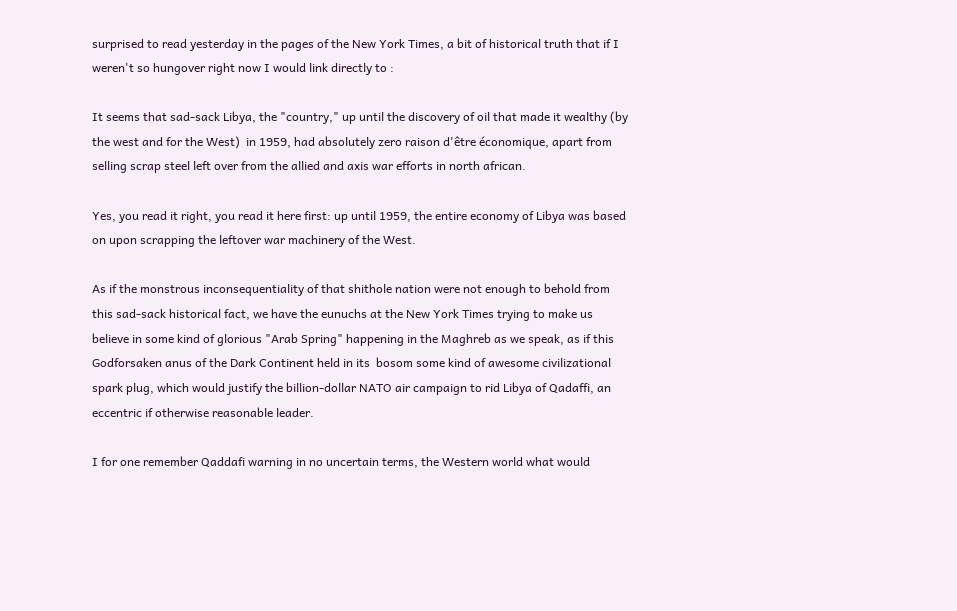surprised to read yesterday in the pages of the New York Times, a bit of historical truth that if I weren't so hungover right now I would link directly to :

It seems that sad-sack Libya, the "country," up until the discovery of oil that made it wealthy (by the west and for the West)  in 1959, had absolutely zero raison d'être économique, apart from selling scrap steel left over from the allied and axis war efforts in north african.

Yes, you read it right, you read it here first: up until 1959, the entire economy of Libya was based on upon scrapping the leftover war machinery of the West.

As if the monstrous inconsequentiality of that shithole nation were not enough to behold from this sad-sack historical fact, we have the eunuchs at the New York Times trying to make us believe in some kind of glorious "Arab Spring" happening in the Maghreb as we speak, as if this Godforsaken anus of the Dark Continent held in its  bosom some kind of awesome civilizational spark plug, which would justify the billion-dollar NATO air campaign to rid Libya of Qadaffi, an eccentric if otherwise reasonable leader.

I for one remember Qaddafi warning in no uncertain terms, the Western world what would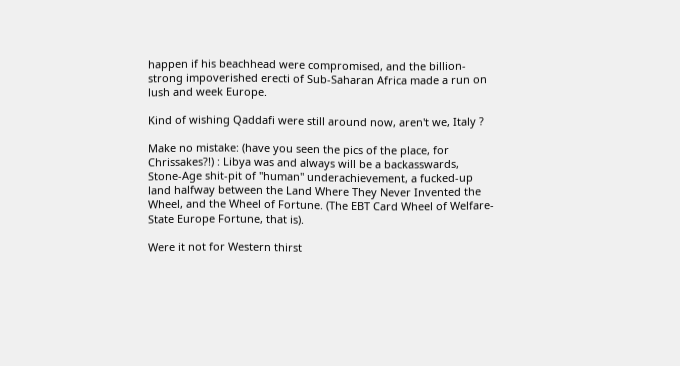happen if his beachhead were compromised, and the billion-strong impoverished erecti of Sub-Saharan Africa made a run on lush and week Europe.

Kind of wishing Qaddafi were still around now, aren't we, Italy ?

Make no mistake: (have you seen the pics of the place, for Chrissakes?!) : Libya was and always will be a backasswards, Stone-Age shit-pit of "human" underachievement, a fucked-up land halfway between the Land Where They Never Invented the Wheel, and the Wheel of Fortune. (The EBT Card Wheel of Welfare-State Europe Fortune, that is).

Were it not for Western thirst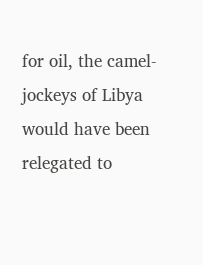for oil, the camel-jockeys of Libya would have been relegated to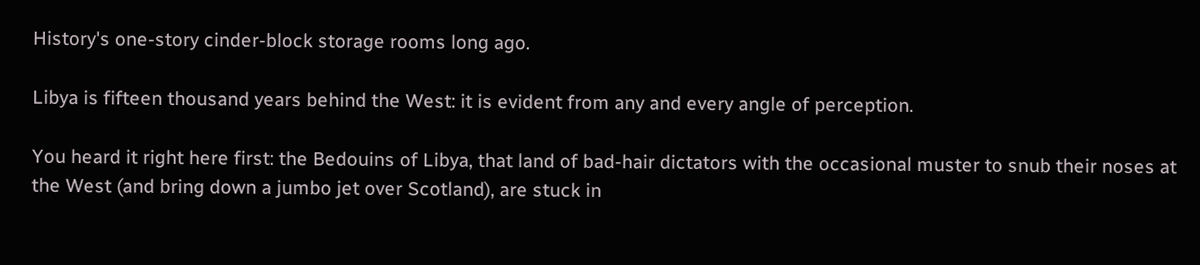History's one-story cinder-block storage rooms long ago.

Libya is fifteen thousand years behind the West: it is evident from any and every angle of perception.

You heard it right here first: the Bedouins of Libya, that land of bad-hair dictators with the occasional muster to snub their noses at the West (and bring down a jumbo jet over Scotland), are stuck in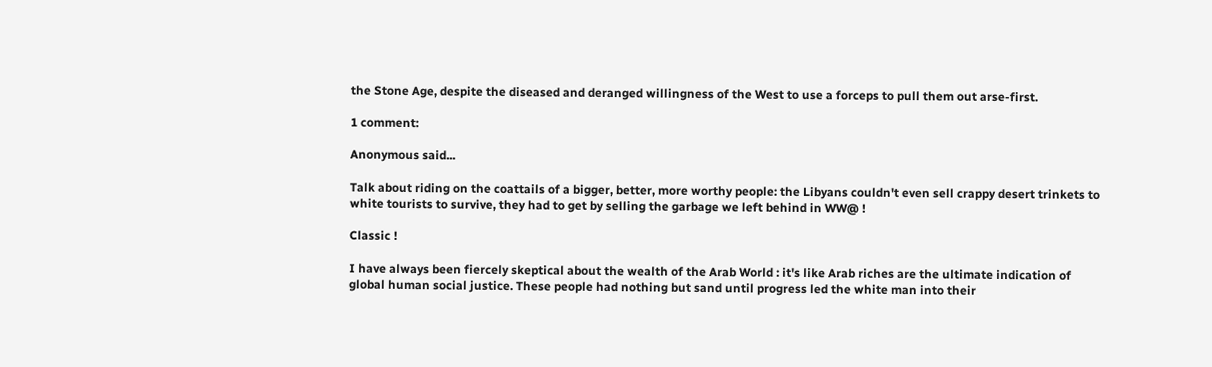the Stone Age, despite the diseased and deranged willingness of the West to use a forceps to pull them out arse-first.

1 comment:

Anonymous said...

Talk about riding on the coattails of a bigger, better, more worthy people: the Libyans couldn't even sell crappy desert trinkets to white tourists to survive, they had to get by selling the garbage we left behind in WW@ !

Classic !

I have always been fiercely skeptical about the wealth of the Arab World : it's like Arab riches are the ultimate indication of global human social justice. These people had nothing but sand until progress led the white man into their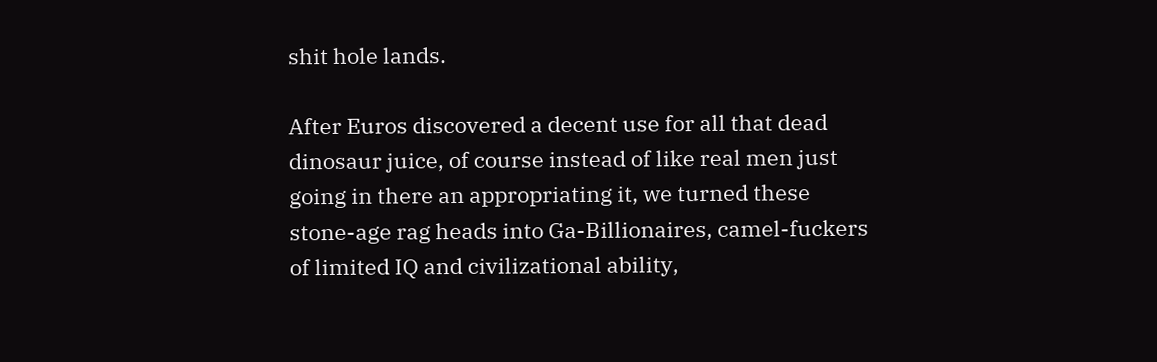shit hole lands.

After Euros discovered a decent use for all that dead dinosaur juice, of course instead of like real men just going in there an appropriating it, we turned these stone-age rag heads into Ga-Billionaires, camel-fuckers of limited IQ and civilizational ability,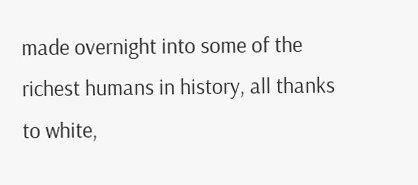made overnight into some of the richest humans in history, all thanks to white,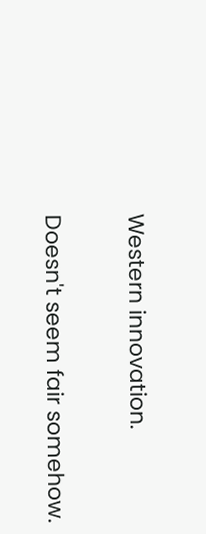Western innovation.

Doesn't seem fair somehow.